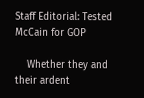Staff Editorial: Tested McCain for GOP

    Whether they and their ardent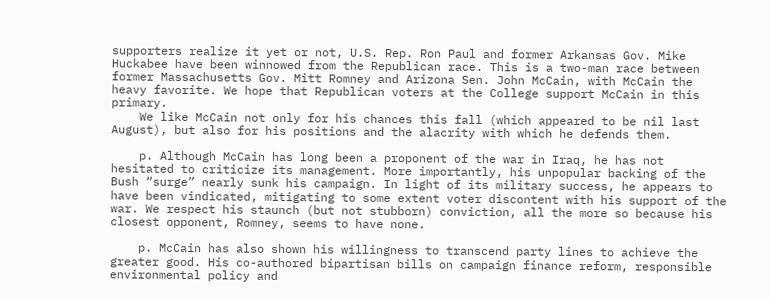supporters realize it yet or not, U.S. Rep. Ron Paul and former Arkansas Gov. Mike Huckabee have been winnowed from the Republican race. This is a two-man race between former Massachusetts Gov. Mitt Romney and Arizona Sen. John McCain, with McCain the heavy favorite. We hope that Republican voters at the College support McCain in this primary.
    We like McCain not only for his chances this fall (which appeared to be nil last August), but also for his positions and the alacrity with which he defends them.

    p. Although McCain has long been a proponent of the war in Iraq, he has not hesitated to criticize its management. More importantly, his unpopular backing of the Bush “surge” nearly sunk his campaign. In light of its military success, he appears to have been vindicated, mitigating to some extent voter discontent with his support of the war. We respect his staunch (but not stubborn) conviction, all the more so because his closest opponent, Romney, seems to have none.

    p. McCain has also shown his willingness to transcend party lines to achieve the greater good. His co-authored bipartisan bills on campaign finance reform, responsible environmental policy and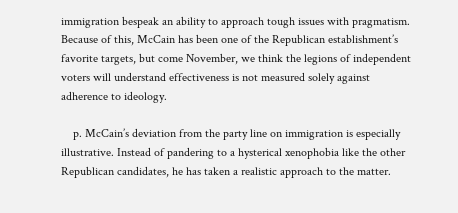immigration bespeak an ability to approach tough issues with pragmatism. Because of this, McCain has been one of the Republican establishment’s favorite targets, but come November, we think the legions of independent voters will understand effectiveness is not measured solely against adherence to ideology.

    p. McCain’s deviation from the party line on immigration is especially illustrative. Instead of pandering to a hysterical xenophobia like the other Republican candidates, he has taken a realistic approach to the matter.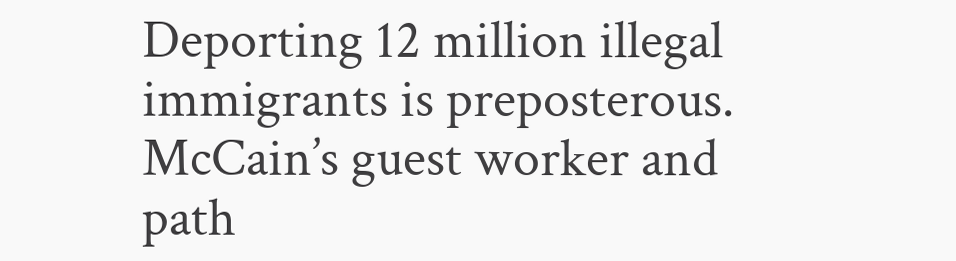Deporting 12 million illegal immigrants is preposterous. McCain’s guest worker and path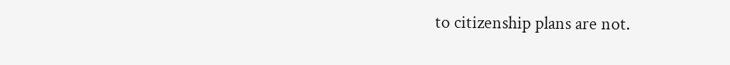to citizenship plans are not.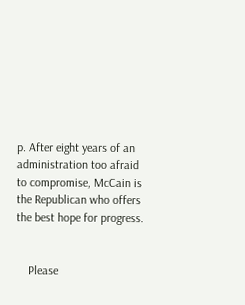p. After eight years of an administration too afraid to compromise, McCain is the Republican who offers the best hope for progress.


    Please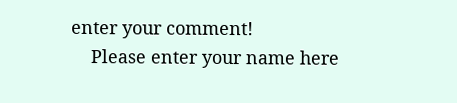enter your comment!
    Please enter your name here